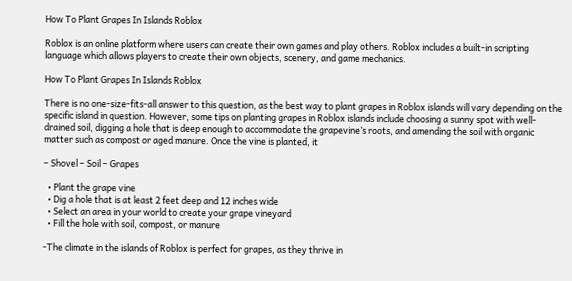How To Plant Grapes In Islands Roblox

Roblox is an online platform where users can create their own games and play others. Roblox includes a built-in scripting language which allows players to create their own objects, scenery, and game mechanics.

How To Plant Grapes In Islands Roblox

There is no one-size-fits-all answer to this question, as the best way to plant grapes in Roblox islands will vary depending on the specific island in question. However, some tips on planting grapes in Roblox islands include choosing a sunny spot with well-drained soil, digging a hole that is deep enough to accommodate the grapevine’s roots, and amending the soil with organic matter such as compost or aged manure. Once the vine is planted, it

– Shovel – Soil – Grapes

  • Plant the grape vine
  • Dig a hole that is at least 2 feet deep and 12 inches wide
  • Select an area in your world to create your grape vineyard
  • Fill the hole with soil, compost, or manure

-The climate in the islands of Roblox is perfect for grapes, as they thrive in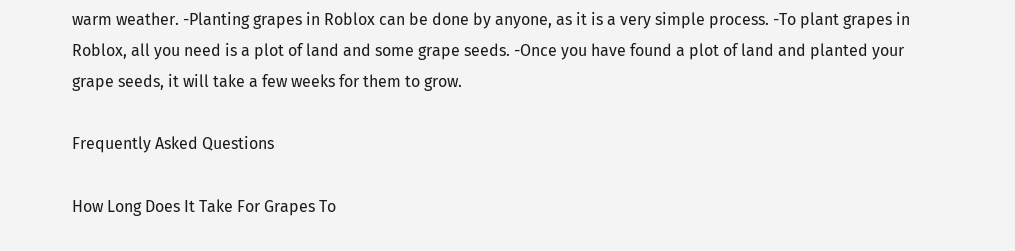warm weather. -Planting grapes in Roblox can be done by anyone, as it is a very simple process. -To plant grapes in Roblox, all you need is a plot of land and some grape seeds. -Once you have found a plot of land and planted your grape seeds, it will take a few weeks for them to grow.

Frequently Asked Questions

How Long Does It Take For Grapes To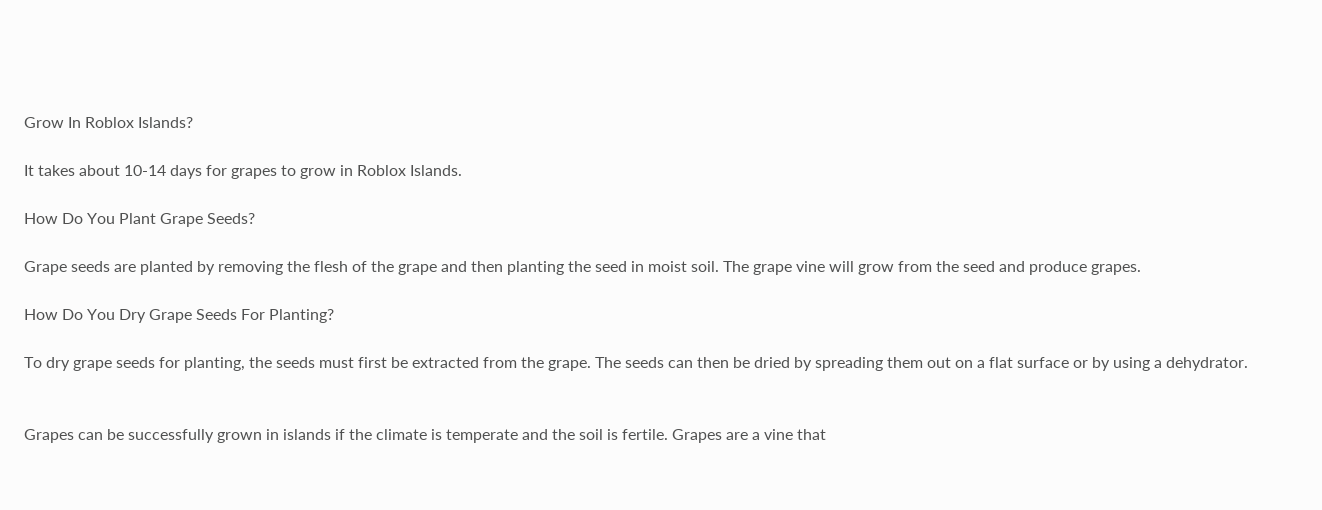Grow In Roblox Islands?

It takes about 10-14 days for grapes to grow in Roblox Islands.

How Do You Plant Grape Seeds?

Grape seeds are planted by removing the flesh of the grape and then planting the seed in moist soil. The grape vine will grow from the seed and produce grapes.

How Do You Dry Grape Seeds For Planting?

To dry grape seeds for planting, the seeds must first be extracted from the grape. The seeds can then be dried by spreading them out on a flat surface or by using a dehydrator.


Grapes can be successfully grown in islands if the climate is temperate and the soil is fertile. Grapes are a vine that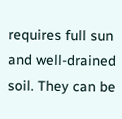requires full sun and well-drained soil. They can be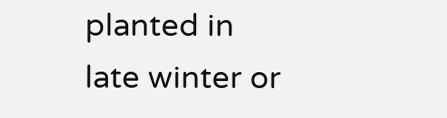planted in late winter or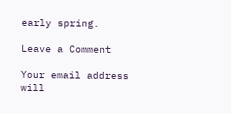early spring.

Leave a Comment

Your email address will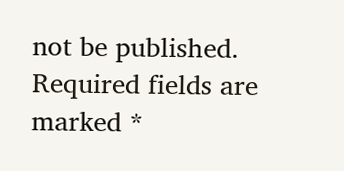not be published. Required fields are marked *